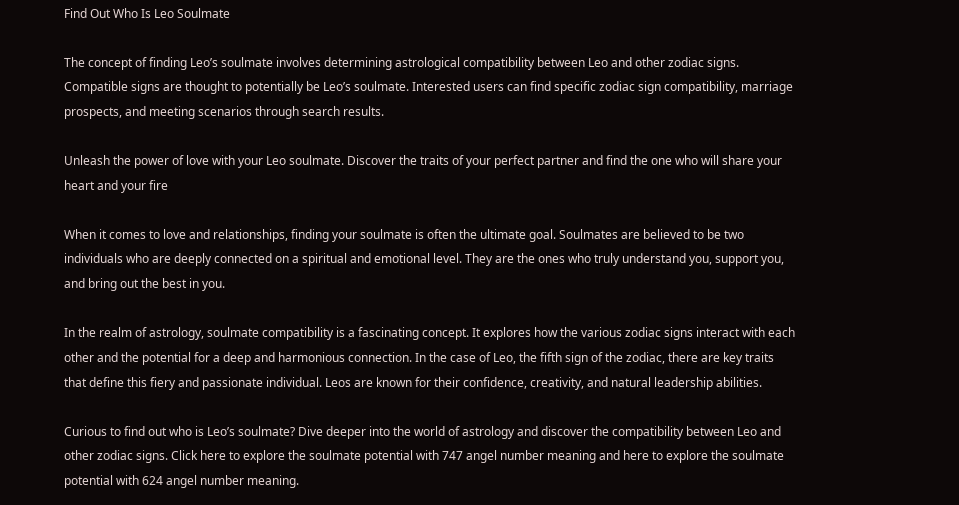Find Out Who Is Leo Soulmate

The concept of finding Leo’s soulmate involves determining astrological compatibility between Leo and other zodiac signs. Compatible signs are thought to potentially be Leo’s soulmate. Interested users can find specific zodiac sign compatibility, marriage prospects, and meeting scenarios through search results.

Unleash the power of love with your Leo soulmate. Discover the traits of your perfect partner and find the one who will share your heart and your fire

When it comes to love and relationships, finding your soulmate is often the ultimate goal. Soulmates are believed to be two individuals who are deeply connected on a spiritual and emotional level. They are the ones who truly understand you, support you, and bring out the best in you.

In the realm of astrology, soulmate compatibility is a fascinating concept. It explores how the various zodiac signs interact with each other and the potential for a deep and harmonious connection. In the case of Leo, the fifth sign of the zodiac, there are key traits that define this fiery and passionate individual. Leos are known for their confidence, creativity, and natural leadership abilities.

Curious to find out who is Leo’s soulmate? Dive deeper into the world of astrology and discover the compatibility between Leo and other zodiac signs. Click here to explore the soulmate potential with 747 angel number meaning and here to explore the soulmate potential with 624 angel number meaning.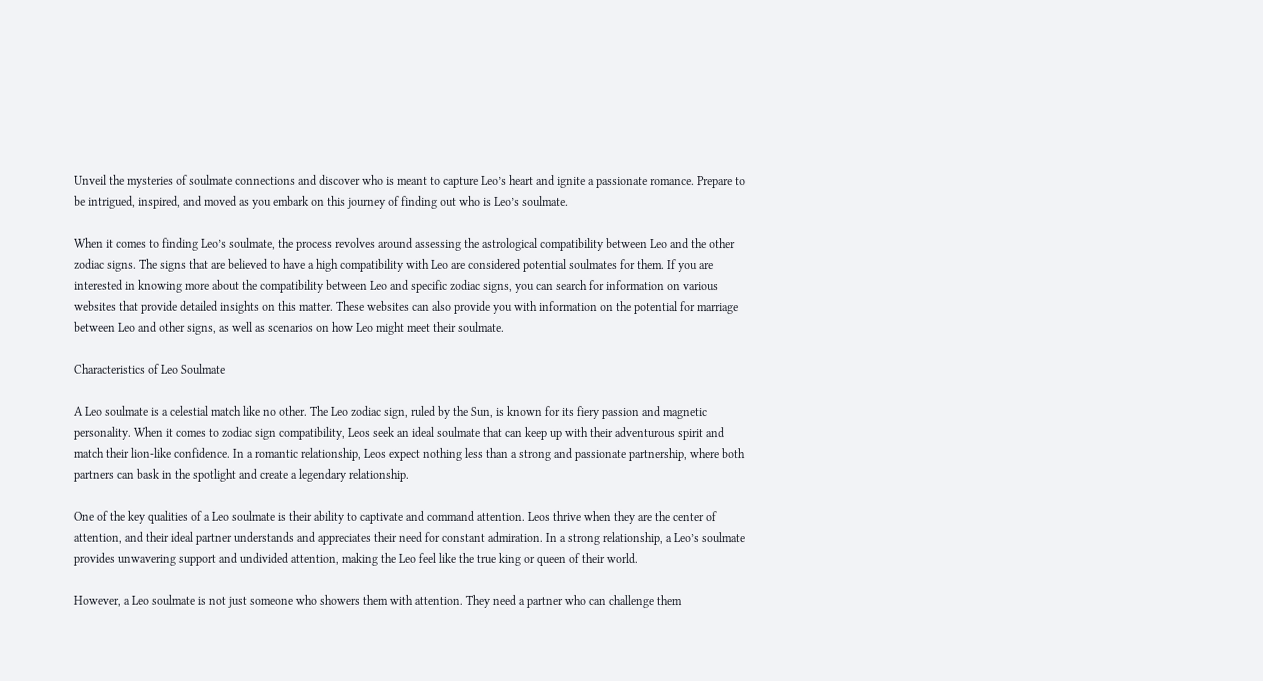Unveil the mysteries of soulmate connections and discover who is meant to capture Leo’s heart and ignite a passionate romance. Prepare to be intrigued, inspired, and moved as you embark on this journey of finding out who is Leo’s soulmate.

When it comes to finding Leo’s soulmate, the process revolves around assessing the astrological compatibility between Leo and the other zodiac signs. The signs that are believed to have a high compatibility with Leo are considered potential soulmates for them. If you are interested in knowing more about the compatibility between Leo and specific zodiac signs, you can search for information on various websites that provide detailed insights on this matter. These websites can also provide you with information on the potential for marriage between Leo and other signs, as well as scenarios on how Leo might meet their soulmate.

Characteristics of Leo Soulmate

A Leo soulmate is a celestial match like no other. The Leo zodiac sign, ruled by the Sun, is known for its fiery passion and magnetic personality. When it comes to zodiac sign compatibility, Leos seek an ideal soulmate that can keep up with their adventurous spirit and match their lion-like confidence. In a romantic relationship, Leos expect nothing less than a strong and passionate partnership, where both partners can bask in the spotlight and create a legendary relationship.

One of the key qualities of a Leo soulmate is their ability to captivate and command attention. Leos thrive when they are the center of attention, and their ideal partner understands and appreciates their need for constant admiration. In a strong relationship, a Leo’s soulmate provides unwavering support and undivided attention, making the Leo feel like the true king or queen of their world.

However, a Leo soulmate is not just someone who showers them with attention. They need a partner who can challenge them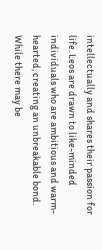intellectually and shares their passion for life. Leos are drawn to like-minded individuals who are ambitious and warm-hearted, creating an unbreakable bond. While there may be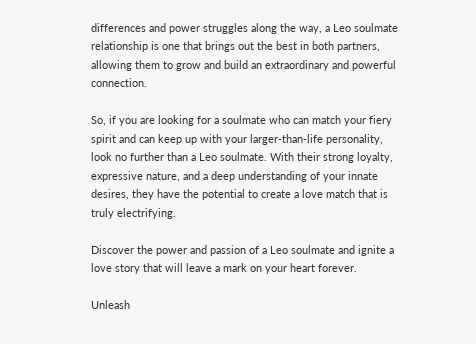differences and power struggles along the way, a Leo soulmate relationship is one that brings out the best in both partners, allowing them to grow and build an extraordinary and powerful connection.

So, if you are looking for a soulmate who can match your fiery spirit and can keep up with your larger-than-life personality, look no further than a Leo soulmate. With their strong loyalty, expressive nature, and a deep understanding of your innate desires, they have the potential to create a love match that is truly electrifying.

Discover the power and passion of a Leo soulmate and ignite a love story that will leave a mark on your heart forever.

Unleash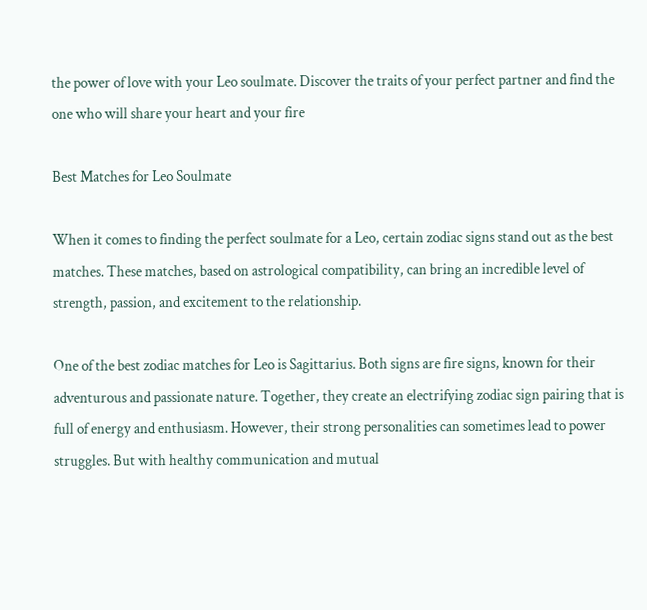the power of love with your Leo soulmate. Discover the traits of your perfect partner and find the one who will share your heart and your fire

Best Matches for Leo Soulmate

When it comes to finding the perfect soulmate for a Leo, certain zodiac signs stand out as the best matches. These matches, based on astrological compatibility, can bring an incredible level of strength, passion, and excitement to the relationship.

One of the best zodiac matches for Leo is Sagittarius. Both signs are fire signs, known for their adventurous and passionate nature. Together, they create an electrifying zodiac sign pairing that is full of energy and enthusiasm. However, their strong personalities can sometimes lead to power struggles. But with healthy communication and mutual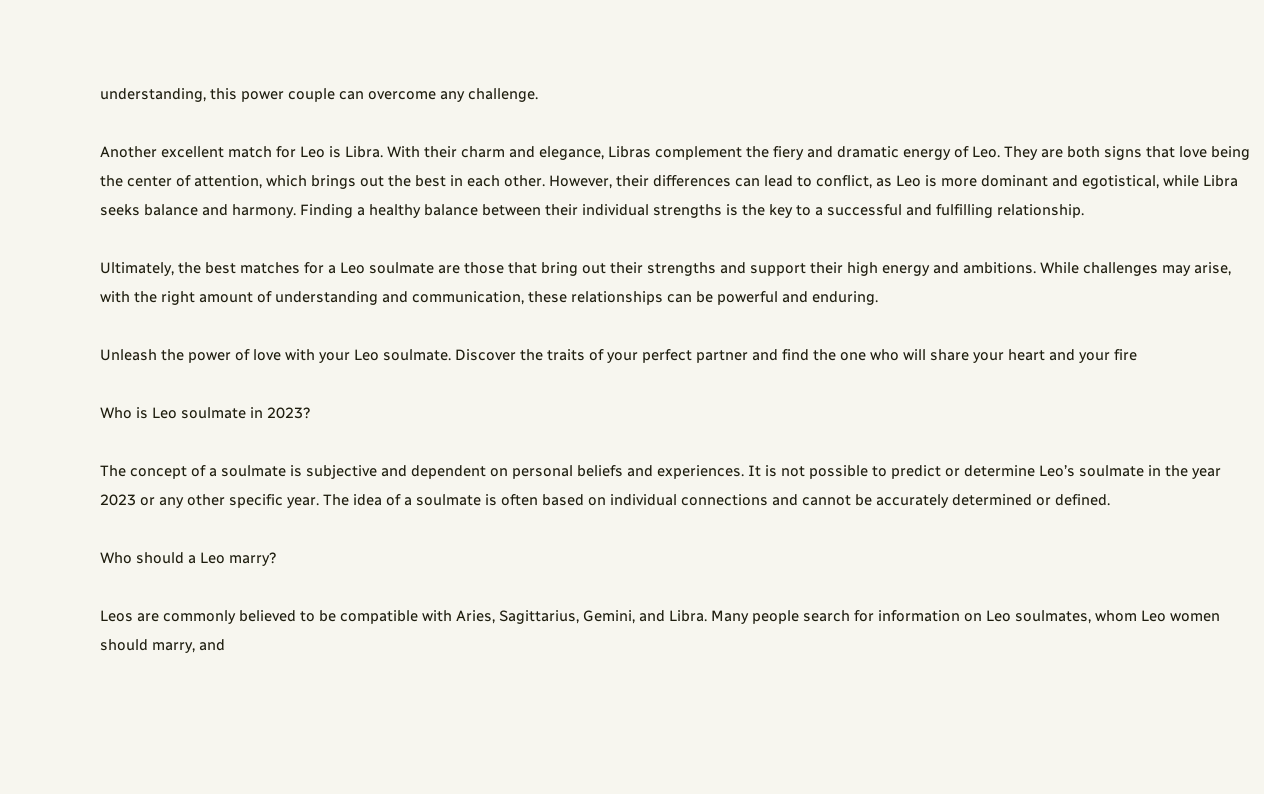understanding, this power couple can overcome any challenge.

Another excellent match for Leo is Libra. With their charm and elegance, Libras complement the fiery and dramatic energy of Leo. They are both signs that love being the center of attention, which brings out the best in each other. However, their differences can lead to conflict, as Leo is more dominant and egotistical, while Libra seeks balance and harmony. Finding a healthy balance between their individual strengths is the key to a successful and fulfilling relationship.

Ultimately, the best matches for a Leo soulmate are those that bring out their strengths and support their high energy and ambitions. While challenges may arise, with the right amount of understanding and communication, these relationships can be powerful and enduring.

Unleash the power of love with your Leo soulmate. Discover the traits of your perfect partner and find the one who will share your heart and your fire

Who is Leo soulmate in 2023?

The concept of a soulmate is subjective and dependent on personal beliefs and experiences. It is not possible to predict or determine Leo’s soulmate in the year 2023 or any other specific year. The idea of a soulmate is often based on individual connections and cannot be accurately determined or defined.

Who should a Leo marry?

Leos are commonly believed to be compatible with Aries, Sagittarius, Gemini, and Libra. Many people search for information on Leo soulmates, whom Leo women should marry, and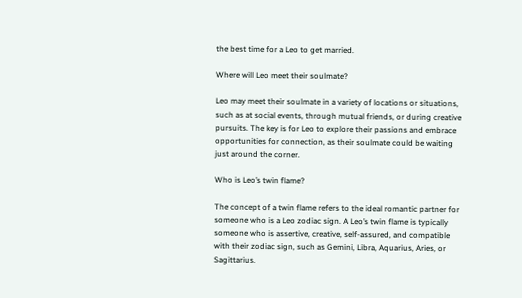the best time for a Leo to get married.

Where will Leo meet their soulmate?

Leo may meet their soulmate in a variety of locations or situations, such as at social events, through mutual friends, or during creative pursuits. The key is for Leo to explore their passions and embrace opportunities for connection, as their soulmate could be waiting just around the corner.

Who is Leo’s twin flame?

The concept of a twin flame refers to the ideal romantic partner for someone who is a Leo zodiac sign. A Leo’s twin flame is typically someone who is assertive, creative, self-assured, and compatible with their zodiac sign, such as Gemini, Libra, Aquarius, Aries, or Sagittarius.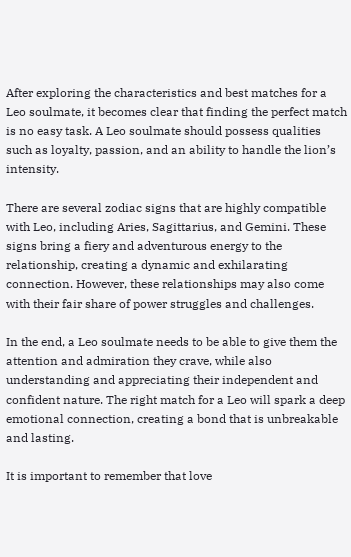After exploring the characteristics and best matches for a Leo soulmate, it becomes clear that finding the perfect match is no easy task. A Leo soulmate should possess qualities such as loyalty, passion, and an ability to handle the lion’s intensity.

There are several zodiac signs that are highly compatible with Leo, including Aries, Sagittarius, and Gemini. These signs bring a fiery and adventurous energy to the relationship, creating a dynamic and exhilarating connection. However, these relationships may also come with their fair share of power struggles and challenges.

In the end, a Leo soulmate needs to be able to give them the attention and admiration they crave, while also understanding and appreciating their independent and confident nature. The right match for a Leo will spark a deep emotional connection, creating a bond that is unbreakable and lasting.

It is important to remember that love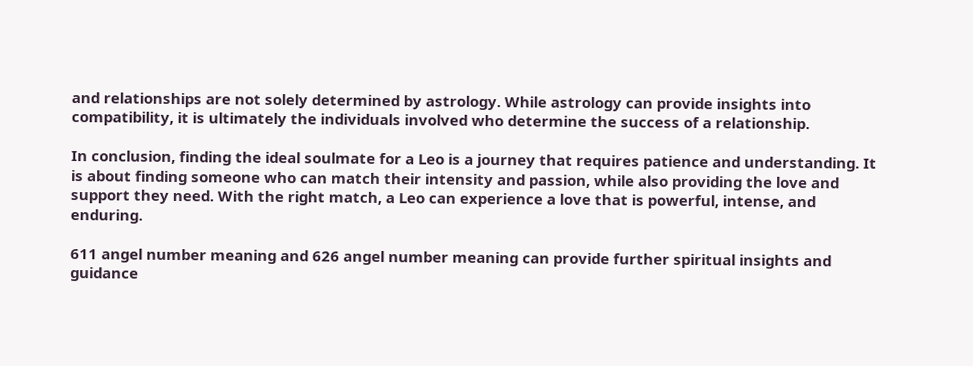and relationships are not solely determined by astrology. While astrology can provide insights into compatibility, it is ultimately the individuals involved who determine the success of a relationship.

In conclusion, finding the ideal soulmate for a Leo is a journey that requires patience and understanding. It is about finding someone who can match their intensity and passion, while also providing the love and support they need. With the right match, a Leo can experience a love that is powerful, intense, and enduring.

611 angel number meaning and 626 angel number meaning can provide further spiritual insights and guidance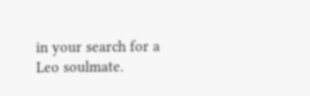in your search for a Leo soulmate.